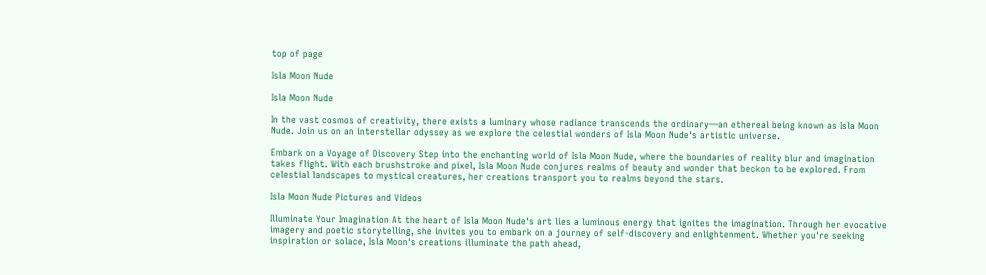top of page

Isla Moon Nude

Isla Moon Nude

In the vast cosmos of creativity, there exists a luminary whose radiance transcends the ordinary—an ethereal being known as Isla Moon Nude. Join us on an interstellar odyssey as we explore the celestial wonders of Isla Moon Nude's artistic universe.

Embark on a Voyage of Discovery Step into the enchanting world of Isla Moon Nude, where the boundaries of reality blur and imagination takes flight. With each brushstroke and pixel, Isla Moon Nude conjures realms of beauty and wonder that beckon to be explored. From celestial landscapes to mystical creatures, her creations transport you to realms beyond the stars.

Isla Moon Nude Pictures and Videos

Illuminate Your Imagination At the heart of Isla Moon Nude's art lies a luminous energy that ignites the imagination. Through her evocative imagery and poetic storytelling, she invites you to embark on a journey of self-discovery and enlightenment. Whether you're seeking inspiration or solace, Isla Moon's creations illuminate the path ahead,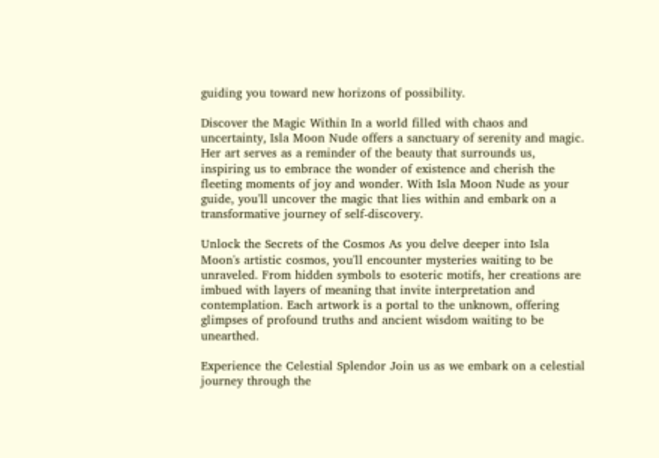guiding you toward new horizons of possibility.

Discover the Magic Within In a world filled with chaos and uncertainty, Isla Moon Nude offers a sanctuary of serenity and magic. Her art serves as a reminder of the beauty that surrounds us, inspiring us to embrace the wonder of existence and cherish the fleeting moments of joy and wonder. With Isla Moon Nude as your guide, you'll uncover the magic that lies within and embark on a transformative journey of self-discovery.

Unlock the Secrets of the Cosmos As you delve deeper into Isla Moon's artistic cosmos, you'll encounter mysteries waiting to be unraveled. From hidden symbols to esoteric motifs, her creations are imbued with layers of meaning that invite interpretation and contemplation. Each artwork is a portal to the unknown, offering glimpses of profound truths and ancient wisdom waiting to be unearthed.

Experience the Celestial Splendor Join us as we embark on a celestial journey through the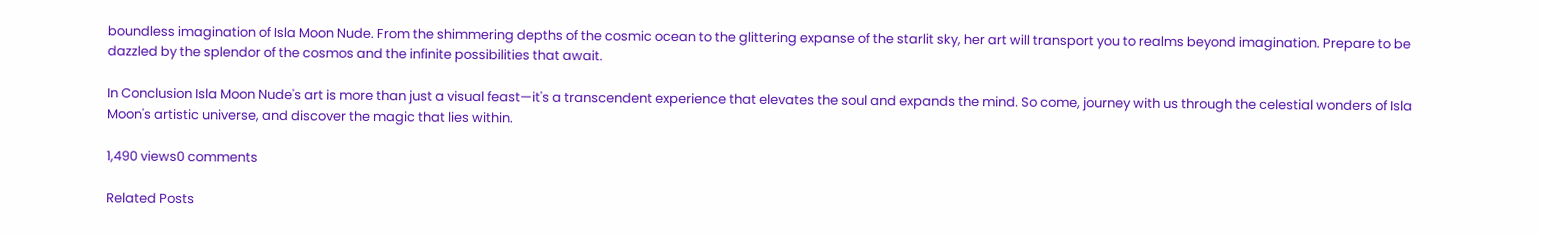boundless imagination of Isla Moon Nude. From the shimmering depths of the cosmic ocean to the glittering expanse of the starlit sky, her art will transport you to realms beyond imagination. Prepare to be dazzled by the splendor of the cosmos and the infinite possibilities that await.

In Conclusion Isla Moon Nude's art is more than just a visual feast—it's a transcendent experience that elevates the soul and expands the mind. So come, journey with us through the celestial wonders of Isla Moon's artistic universe, and discover the magic that lies within.

1,490 views0 comments

Related Posts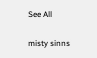See All

misty sinns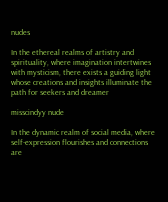nudes

In the ethereal realms of artistry and spirituality, where imagination intertwines with mysticism, there exists a guiding light whose creations and insights illuminate the path for seekers and dreamer

misscindyy nude

In the dynamic realm of social media, where self-expression flourishes and connections are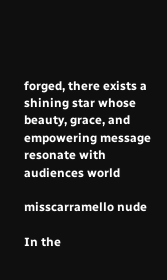forged, there exists a shining star whose beauty, grace, and empowering message resonate with audiences world

misscarramello nude

In the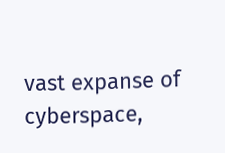vast expanse of cyberspace,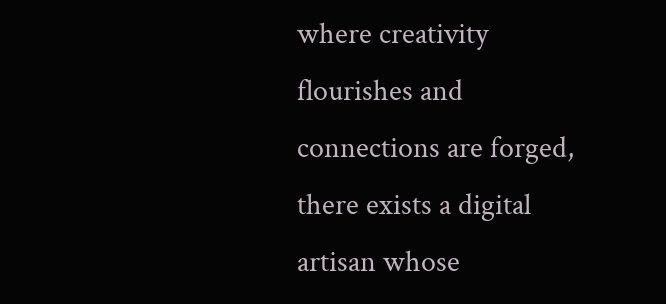where creativity flourishes and connections are forged, there exists a digital artisan whose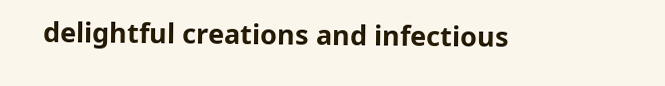delightful creations and infectious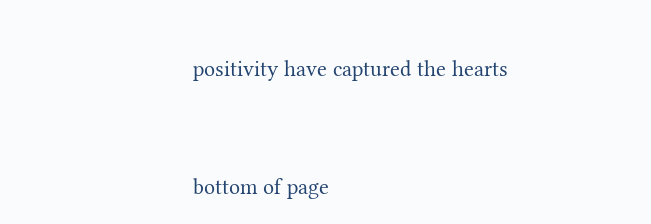positivity have captured the hearts


bottom of page